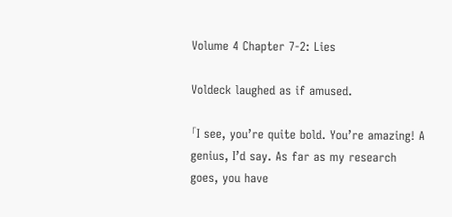Volume 4 Chapter 7-2: Lies

Voldeck laughed as if amused.

「I see, you’re quite bold. You’re amazing! A genius, I’d say. As far as my research goes, you have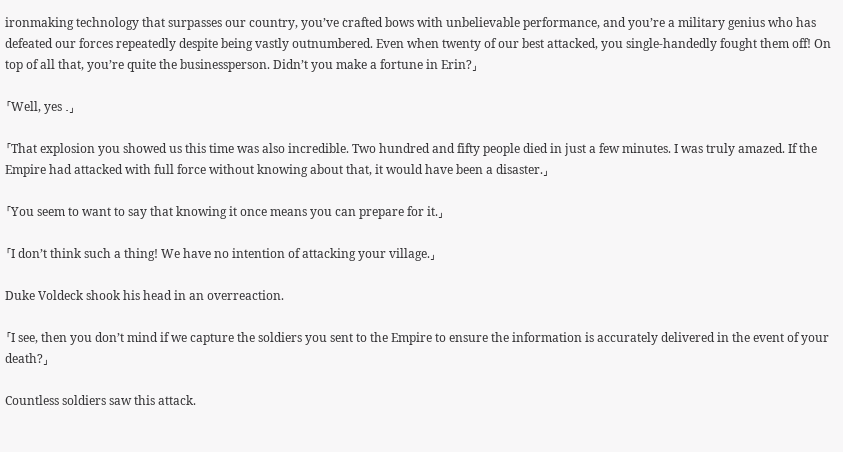ironmaking technology that surpasses our country, you’ve crafted bows with unbelievable performance, and you’re a military genius who has defeated our forces repeatedly despite being vastly outnumbered. Even when twenty of our best attacked, you single-handedly fought them off! On top of all that, you’re quite the businessperson. Didn’t you make a fortune in Erin?」

「Well, yes .」

「That explosion you showed us this time was also incredible. Two hundred and fifty people died in just a few minutes. I was truly amazed. If the Empire had attacked with full force without knowing about that, it would have been a disaster.」

「You seem to want to say that knowing it once means you can prepare for it.」

「I don’t think such a thing! We have no intention of attacking your village.」

Duke Voldeck shook his head in an overreaction.

「I see, then you don’t mind if we capture the soldiers you sent to the Empire to ensure the information is accurately delivered in the event of your death?」

Countless soldiers saw this attack.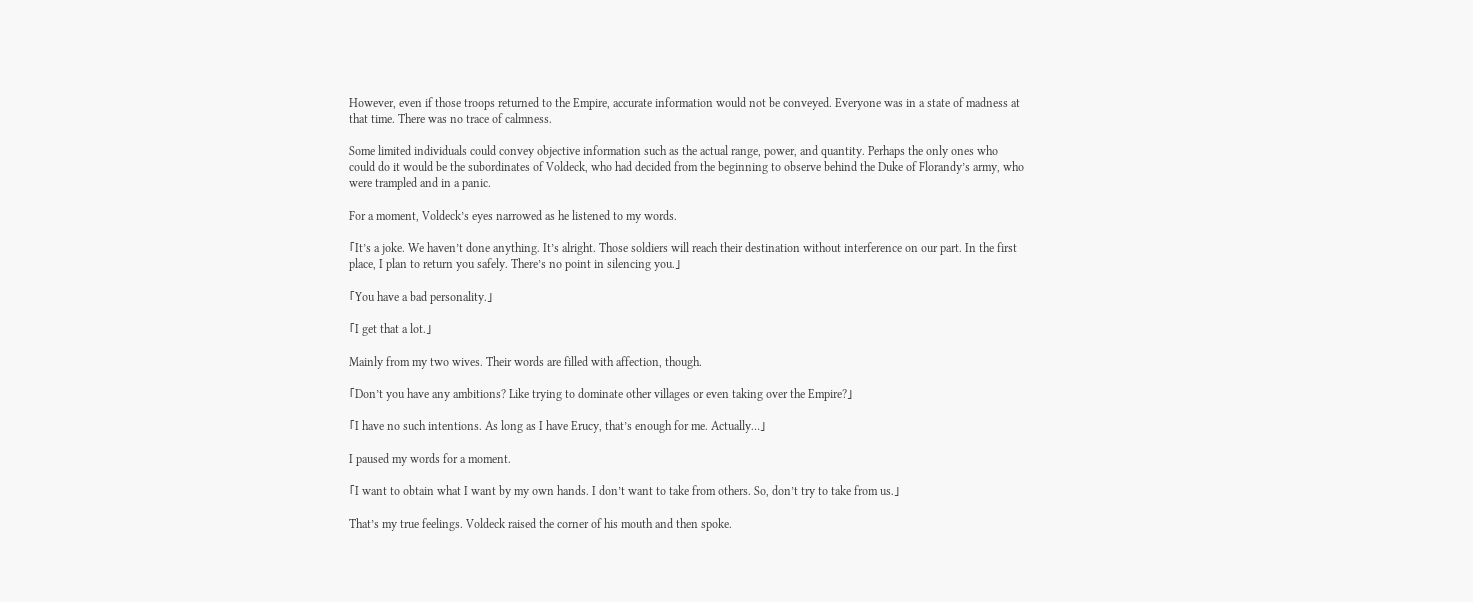However, even if those troops returned to the Empire, accurate information would not be conveyed. Everyone was in a state of madness at that time. There was no trace of calmness.

Some limited individuals could convey objective information such as the actual range, power, and quantity. Perhaps the only ones who could do it would be the subordinates of Voldeck, who had decided from the beginning to observe behind the Duke of Florandy’s army, who were trampled and in a panic.

For a moment, Voldeck’s eyes narrowed as he listened to my words.

「It’s a joke. We haven’t done anything. It’s alright. Those soldiers will reach their destination without interference on our part. In the first place, I plan to return you safely. There’s no point in silencing you.」

「You have a bad personality.」

「I get that a lot.」

Mainly from my two wives. Their words are filled with affection, though.

「Don’t you have any ambitions? Like trying to dominate other villages or even taking over the Empire?」

「I have no such intentions. As long as I have Erucy, that’s enough for me. Actually…」

I paused my words for a moment.

「I want to obtain what I want by my own hands. I don’t want to take from others. So, don’t try to take from us.」

That’s my true feelings. Voldeck raised the corner of his mouth and then spoke.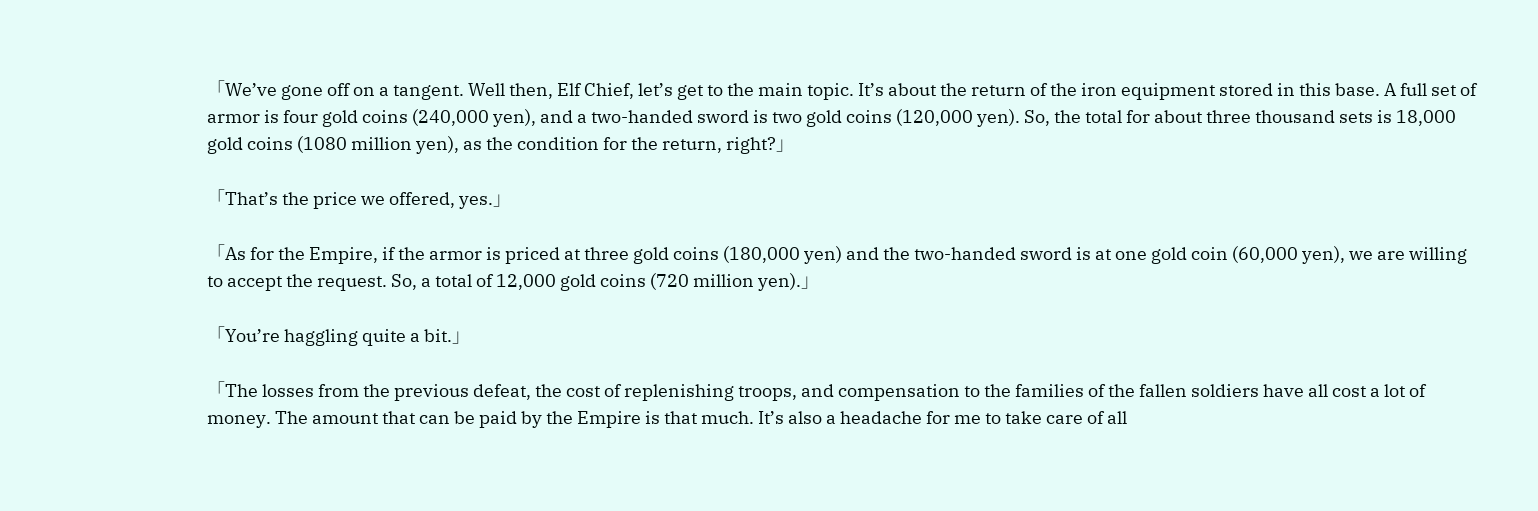「We’ve gone off on a tangent. Well then, Elf Chief, let’s get to the main topic. It’s about the return of the iron equipment stored in this base. A full set of armor is four gold coins (240,000 yen), and a two-handed sword is two gold coins (120,000 yen). So, the total for about three thousand sets is 18,000 gold coins (1080 million yen), as the condition for the return, right?」

「That’s the price we offered, yes.」

「As for the Empire, if the armor is priced at three gold coins (180,000 yen) and the two-handed sword is at one gold coin (60,000 yen), we are willing to accept the request. So, a total of 12,000 gold coins (720 million yen).」

「You’re haggling quite a bit.」

「The losses from the previous defeat, the cost of replenishing troops, and compensation to the families of the fallen soldiers have all cost a lot of money. The amount that can be paid by the Empire is that much. It’s also a headache for me to take care of all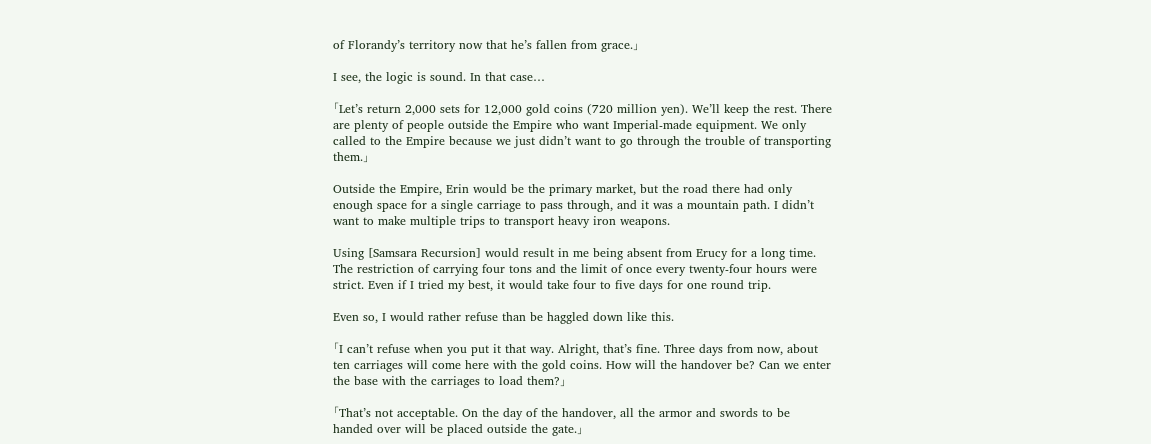of Florandy’s territory now that he’s fallen from grace.」

I see, the logic is sound. In that case…

「Let’s return 2,000 sets for 12,000 gold coins (720 million yen). We’ll keep the rest. There are plenty of people outside the Empire who want Imperial-made equipment. We only called to the Empire because we just didn’t want to go through the trouble of transporting them.」

Outside the Empire, Erin would be the primary market, but the road there had only enough space for a single carriage to pass through, and it was a mountain path. I didn’t want to make multiple trips to transport heavy iron weapons.

Using [Samsara Recursion] would result in me being absent from Erucy for a long time. The restriction of carrying four tons and the limit of once every twenty-four hours were strict. Even if I tried my best, it would take four to five days for one round trip.

Even so, I would rather refuse than be haggled down like this.

「I can’t refuse when you put it that way. Alright, that’s fine. Three days from now, about ten carriages will come here with the gold coins. How will the handover be? Can we enter the base with the carriages to load them?」

「That’s not acceptable. On the day of the handover, all the armor and swords to be handed over will be placed outside the gate.」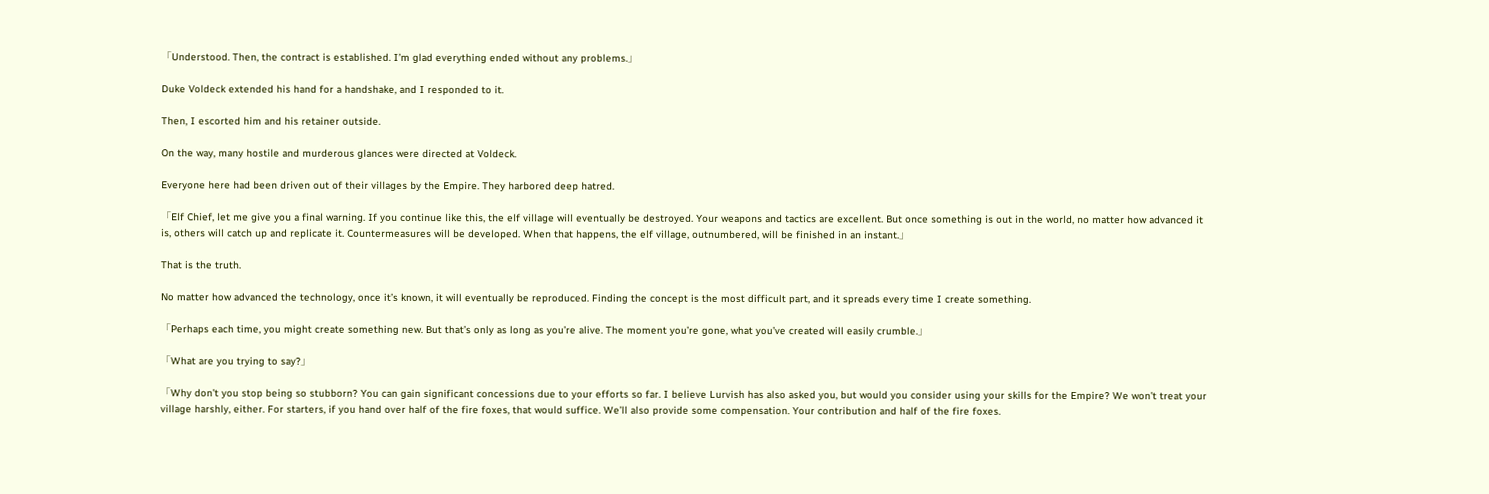「Understood. Then, the contract is established. I’m glad everything ended without any problems.」

Duke Voldeck extended his hand for a handshake, and I responded to it.

Then, I escorted him and his retainer outside.

On the way, many hostile and murderous glances were directed at Voldeck.

Everyone here had been driven out of their villages by the Empire. They harbored deep hatred.

「Elf Chief, let me give you a final warning. If you continue like this, the elf village will eventually be destroyed. Your weapons and tactics are excellent. But once something is out in the world, no matter how advanced it is, others will catch up and replicate it. Countermeasures will be developed. When that happens, the elf village, outnumbered, will be finished in an instant.」

That is the truth.

No matter how advanced the technology, once it’s known, it will eventually be reproduced. Finding the concept is the most difficult part, and it spreads every time I create something.

「Perhaps each time, you might create something new. But that’s only as long as you’re alive. The moment you’re gone, what you’ve created will easily crumble.」

「What are you trying to say?」

「Why don’t you stop being so stubborn? You can gain significant concessions due to your efforts so far. I believe Lurvish has also asked you, but would you consider using your skills for the Empire? We won’t treat your village harshly, either. For starters, if you hand over half of the fire foxes, that would suffice. We’ll also provide some compensation. Your contribution and half of the fire foxes.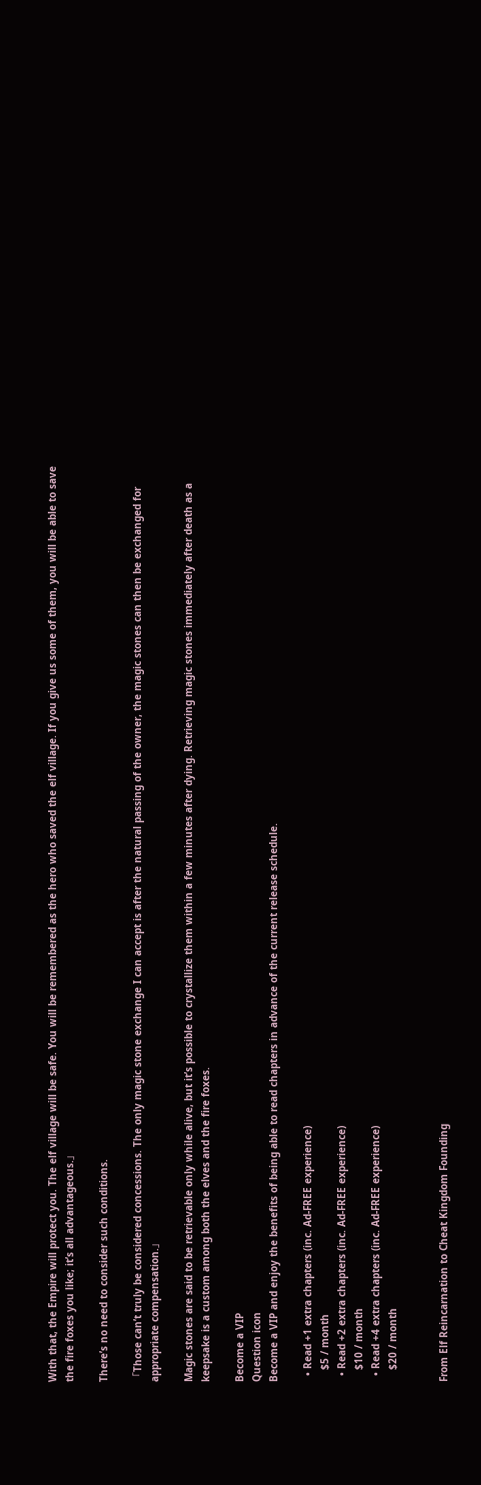With that, the Empire will protect you. The elf village will be safe. You will be remembered as the hero who saved the elf village. If you give us some of them, you will be able to save the fire foxes you like; it’s all advantageous.」

There’s no need to consider such conditions.

「Those can’t truly be considered concessions. The only magic stone exchange I can accept is after the natural passing of the owner, the magic stones can then be exchanged for appropriate compensation.」

Magic stones are said to be retrievable only while alive, but it’s possible to crystallize them within a few minutes after dying. Retrieving magic stones immediately after death as a keepsake is a custom among both the elves and the fire foxes.

Become a VIP
Question icon
Become a VIP and enjoy the benefits of being able to read chapters in advance of the current release schedule.

  • Read +1 extra chapters (inc. Ad-FREE experience)
    $5 / month
  • Read +2 extra chapters (inc. Ad-FREE experience)
    $10 / month
  • Read +4 extra chapters (inc. Ad-FREE experience)
    $20 / month


From Elf Reincarnation to Cheat Kingdom Founding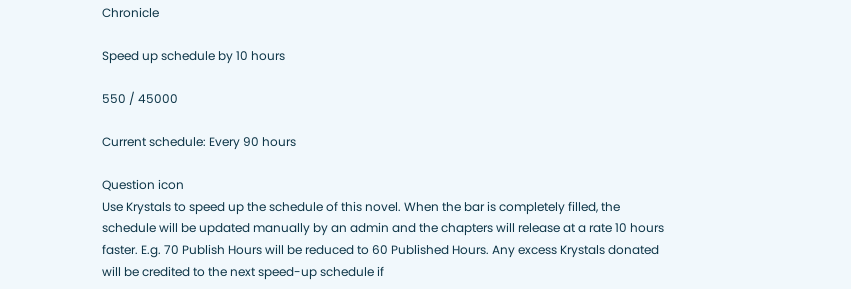Chronicle

Speed up schedule by 10 hours

550 / 45000

Current schedule: Every 90 hours

Question icon
Use Krystals to speed up the schedule of this novel. When the bar is completely filled, the schedule will be updated manually by an admin and the chapters will release at a rate 10 hours faster. E.g. 70 Publish Hours will be reduced to 60 Published Hours. Any excess Krystals donated will be credited to the next speed-up schedule if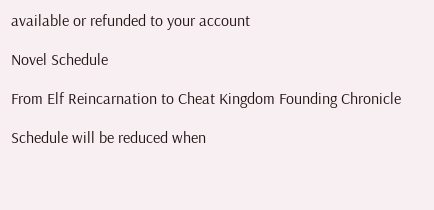available or refunded to your account

Novel Schedule

From Elf Reincarnation to Cheat Kingdom Founding Chronicle

Schedule will be reduced when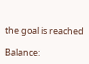the goal is reached

Balance: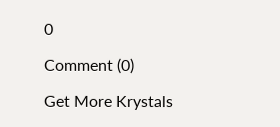0

Comment (0)

Get More Krystals